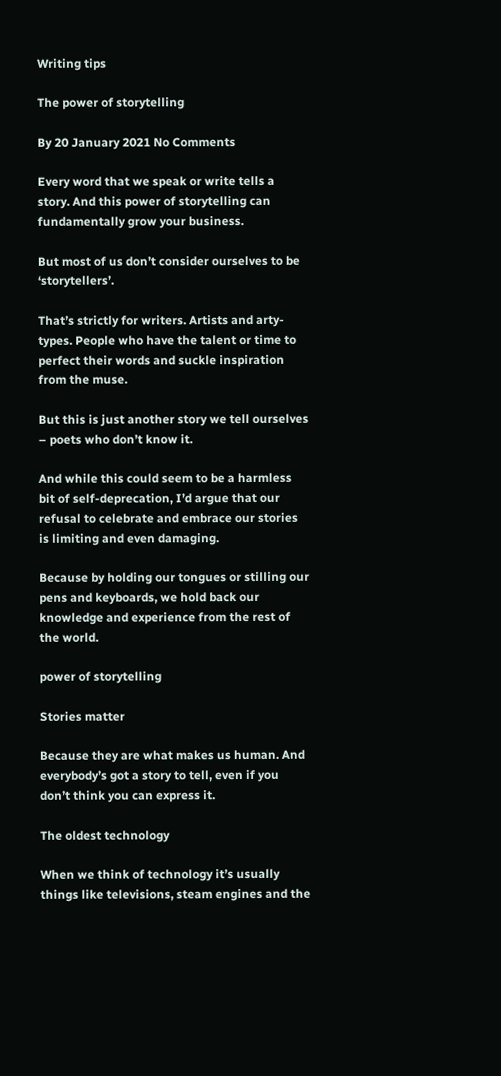Writing tips

The power of storytelling

By 20 January 2021 No Comments

Every word that we speak or write tells a story. And this power of storytelling can fundamentally grow your business.

But most of us don’t consider ourselves to be ‘storytellers’.

That’s strictly for writers. Artists and arty-types. People who have the talent or time to perfect their words and suckle inspiration from the muse.

But this is just another story we tell ourselves – poets who don’t know it.

And while this could seem to be a harmless bit of self-deprecation, I’d argue that our refusal to celebrate and embrace our stories is limiting and even damaging.

Because by holding our tongues or stilling our pens and keyboards, we hold back our knowledge and experience from the rest of the world.

power of storytelling

Stories matter

Because they are what makes us human. And everybody’s got a story to tell, even if you don’t think you can express it.

The oldest technology

When we think of technology it’s usually things like televisions, steam engines and the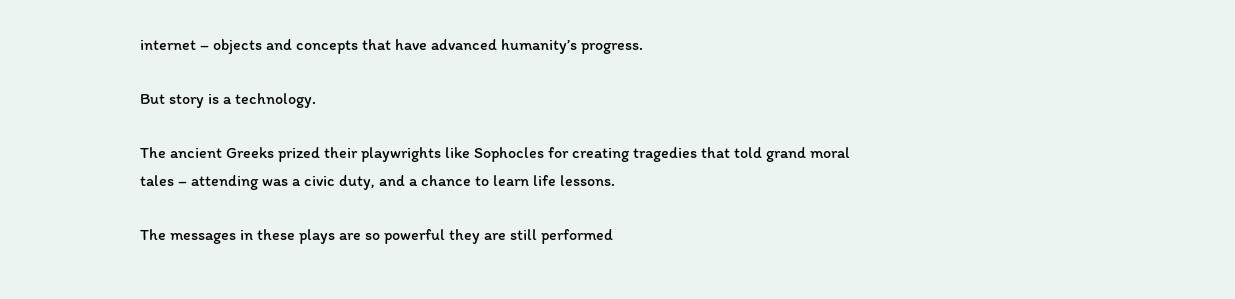internet – objects and concepts that have advanced humanity’s progress.

But story is a technology.

The ancient Greeks prized their playwrights like Sophocles for creating tragedies that told grand moral tales – attending was a civic duty, and a chance to learn life lessons.

The messages in these plays are so powerful they are still performed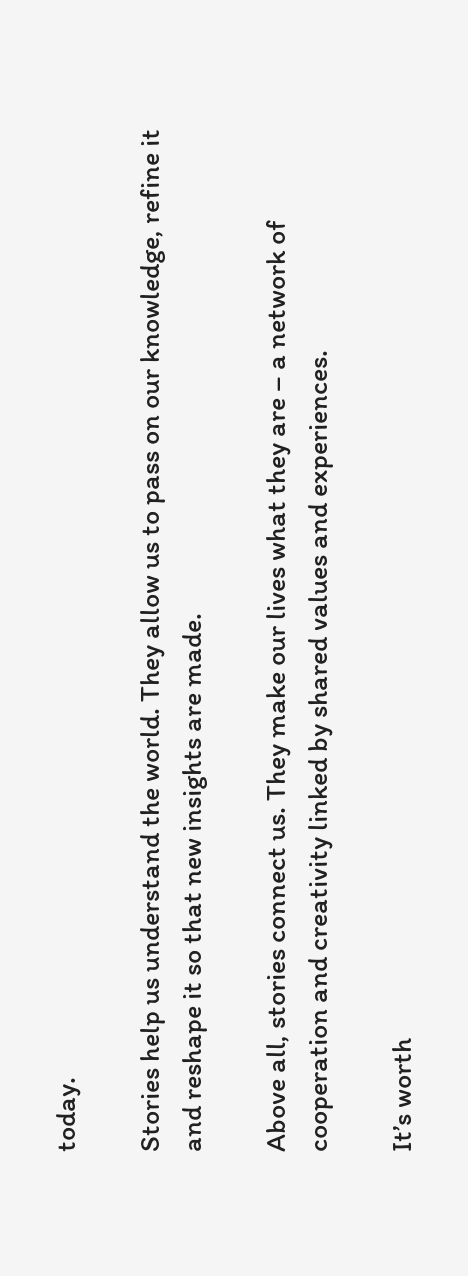today.

Stories help us understand the world. They allow us to pass on our knowledge, refine it and reshape it so that new insights are made.

Above all, stories connect us. They make our lives what they are – a network of cooperation and creativity linked by shared values and experiences.

It’s worth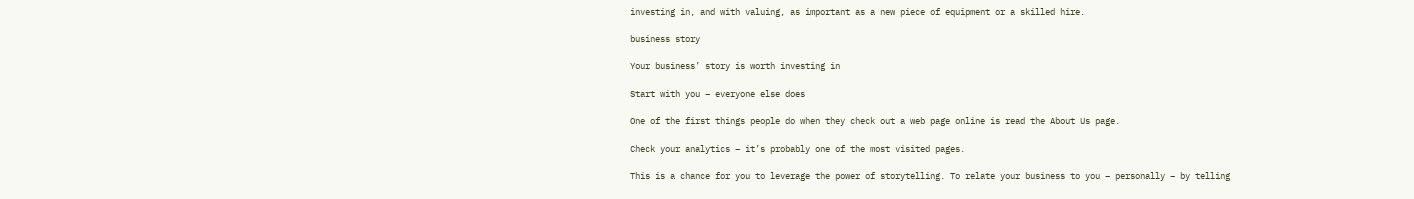investing in, and with valuing, as important as a new piece of equipment or a skilled hire.

business story

Your business’ story is worth investing in

Start with you – everyone else does

One of the first things people do when they check out a web page online is read the About Us page.

Check your analytics – it’s probably one of the most visited pages.

This is a chance for you to leverage the power of storytelling. To relate your business to you – personally – by telling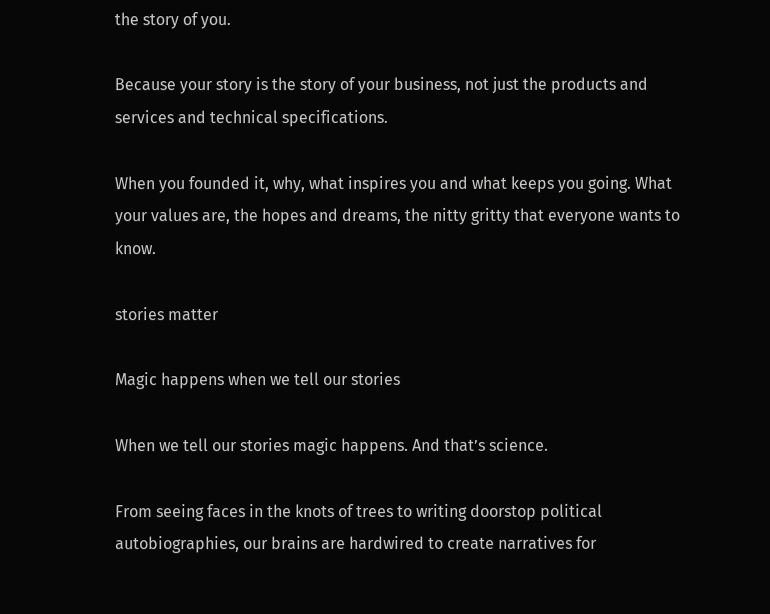the story of you.

Because your story is the story of your business, not just the products and services and technical specifications.

When you founded it, why, what inspires you and what keeps you going. What your values are, the hopes and dreams, the nitty gritty that everyone wants to know.

stories matter

Magic happens when we tell our stories

When we tell our stories magic happens. And that’s science.

From seeing faces in the knots of trees to writing doorstop political autobiographies, our brains are hardwired to create narratives for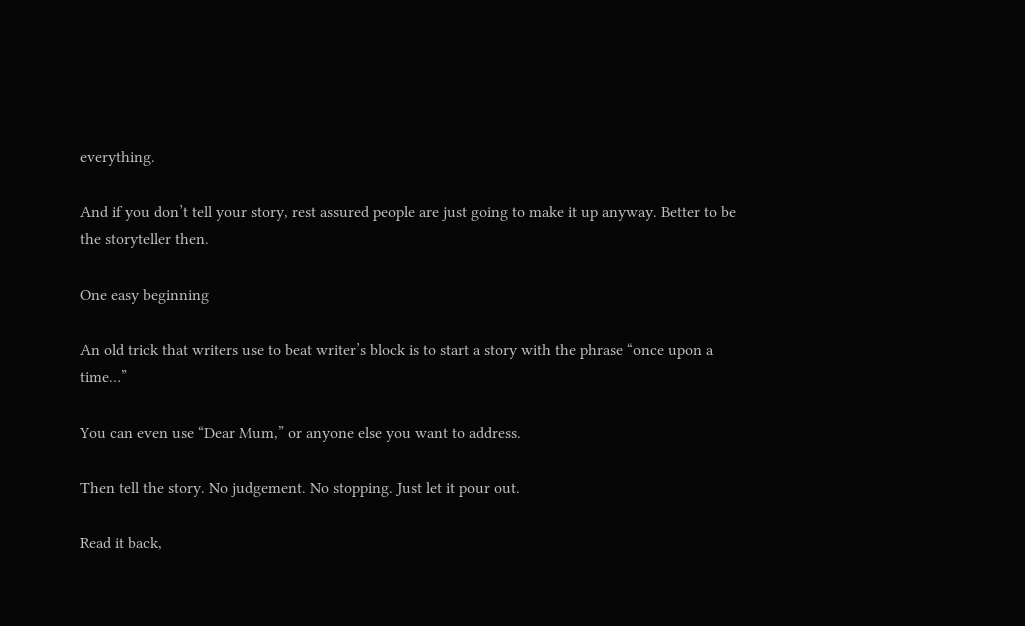everything.

And if you don’t tell your story, rest assured people are just going to make it up anyway. Better to be the storyteller then.

One easy beginning

An old trick that writers use to beat writer’s block is to start a story with the phrase “once upon a time…”

You can even use “Dear Mum,” or anyone else you want to address.

Then tell the story. No judgement. No stopping. Just let it pour out.

Read it back,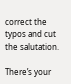correct the typos and cut the salutation.

There’s your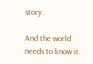story.

And the world needs to know it.